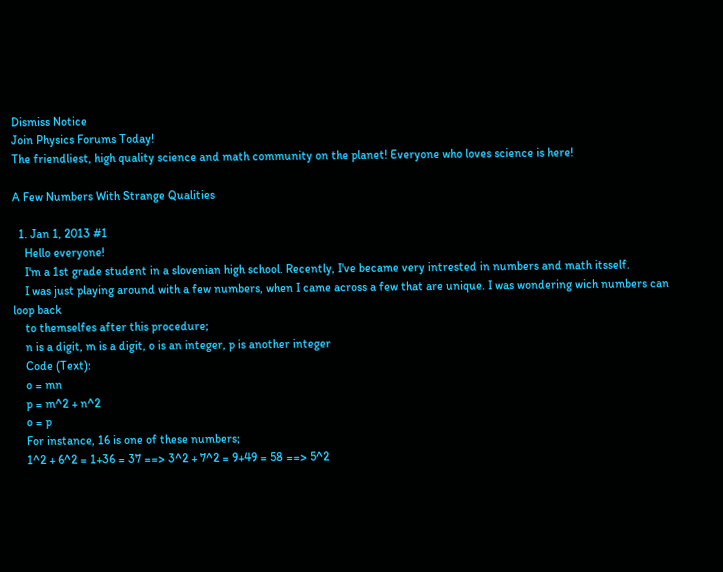Dismiss Notice
Join Physics Forums Today!
The friendliest, high quality science and math community on the planet! Everyone who loves science is here!

A Few Numbers With Strange Qualities

  1. Jan 1, 2013 #1
    Hello everyone!
    I'm a 1st grade student in a slovenian high school. Recently, I've became very intrested in numbers and math itsself.
    I was just playing around with a few numbers, when I came across a few that are unique. I was wondering wich numbers can loop back
    to themselfes after this procedure;
    n is a digit, m is a digit, o is an integer, p is another integer
    Code (Text):
    o = mn
    p = m^2 + n^2
    o = p
    For instance, 16 is one of these numbers;
    1^2 + 6^2 = 1+36 = 37 ==> 3^2 + 7^2 = 9+49 = 58 ==> 5^2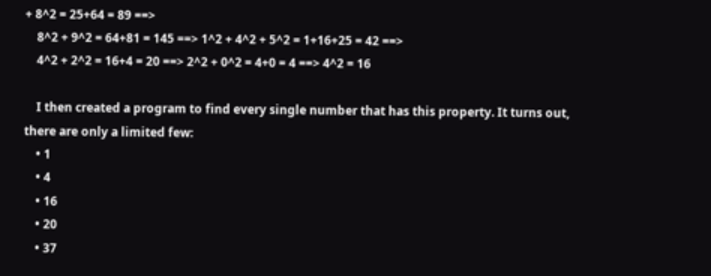+ 8^2 = 25+64 = 89 ==>
    8^2 + 9^2 = 64+81 = 145 ==> 1^2 + 4^2 + 5^2 = 1+16+25 = 42 ==>
    4^2 + 2^2 = 16+4 = 20 ==> 2^2 + 0^2 = 4+0 = 4 ==> 4^2 = 16

    I then created a program to find every single number that has this property. It turns out, there are only a limited few:
    • 1
    • 4
    • 16
    • 20
    • 37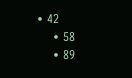• 42
    • 58
    • 89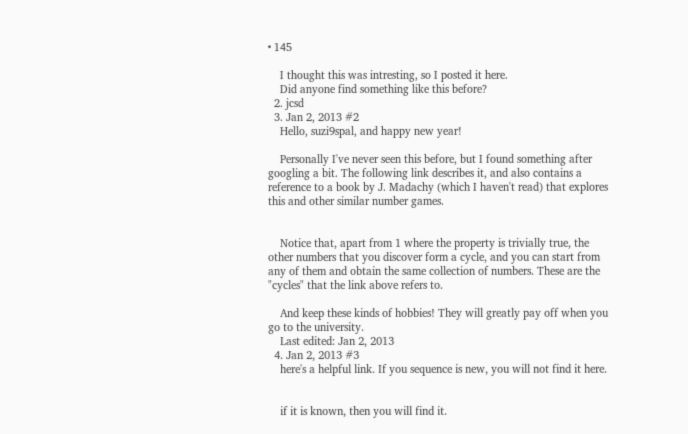• 145

    I thought this was intresting, so I posted it here.
    Did anyone find something like this before?
  2. jcsd
  3. Jan 2, 2013 #2
    Hello, suzi9spal, and happy new year!

    Personally I've never seen this before, but I found something after googling a bit. The following link describes it, and also contains a reference to a book by J. Madachy (which I haven't read) that explores this and other similar number games.


    Notice that, apart from 1 where the property is trivially true, the other numbers that you discover form a cycle, and you can start from any of them and obtain the same collection of numbers. These are the "cycles" that the link above refers to.

    And keep these kinds of hobbies! They will greatly pay off when you go to the university.
    Last edited: Jan 2, 2013
  4. Jan 2, 2013 #3
    here's a helpful link. If you sequence is new, you will not find it here.


    if it is known, then you will find it.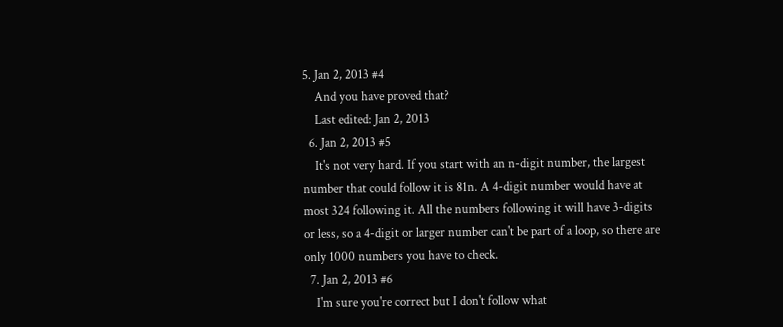5. Jan 2, 2013 #4
    And you have proved that?
    Last edited: Jan 2, 2013
  6. Jan 2, 2013 #5
    It's not very hard. If you start with an n-digit number, the largest number that could follow it is 81n. A 4-digit number would have at most 324 following it. All the numbers following it will have 3-digits or less, so a 4-digit or larger number can't be part of a loop, so there are only 1000 numbers you have to check.
  7. Jan 2, 2013 #6
    I'm sure you're correct but I don't follow what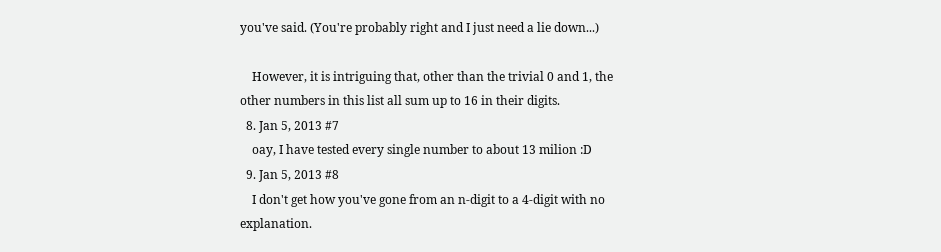you've said. (You're probably right and I just need a lie down...)

    However, it is intriguing that, other than the trivial 0 and 1, the other numbers in this list all sum up to 16 in their digits.
  8. Jan 5, 2013 #7
    oay, I have tested every single number to about 13 milion :D
  9. Jan 5, 2013 #8
    I don't get how you've gone from an n-digit to a 4-digit with no explanation.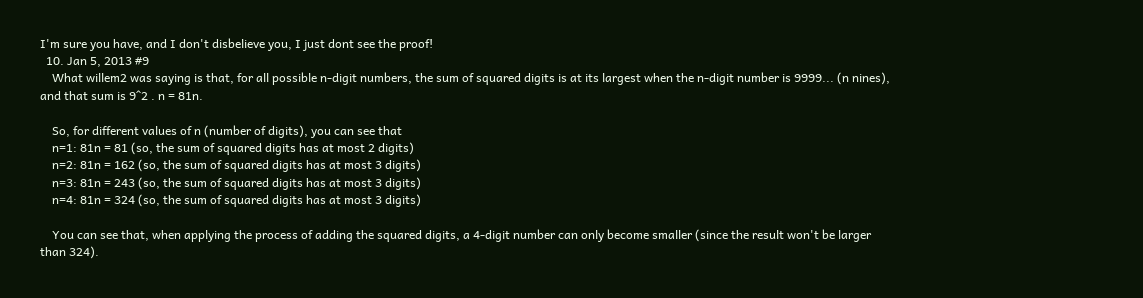I'm sure you have, and I don't disbelieve you, I just dont see the proof!
  10. Jan 5, 2013 #9
    What willem2 was saying is that, for all possible n-digit numbers, the sum of squared digits is at its largest when the n-digit number is 9999... (n nines), and that sum is 9^2 . n = 81n.

    So, for different values of n (number of digits), you can see that
    n=1: 81n = 81 (so, the sum of squared digits has at most 2 digits)
    n=2: 81n = 162 (so, the sum of squared digits has at most 3 digits)
    n=3: 81n = 243 (so, the sum of squared digits has at most 3 digits)
    n=4: 81n = 324 (so, the sum of squared digits has at most 3 digits)

    You can see that, when applying the process of adding the squared digits, a 4-digit number can only become smaller (since the result won't be larger than 324).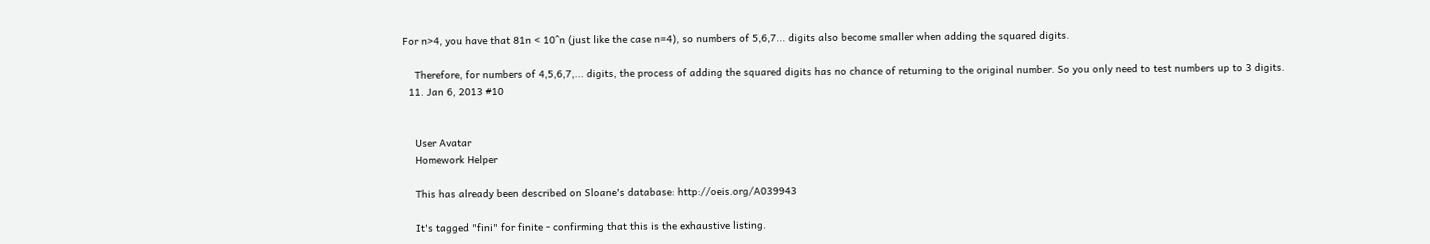For n>4, you have that 81n < 10^n (just like the case n=4), so numbers of 5,6,7... digits also become smaller when adding the squared digits.

    Therefore, for numbers of 4,5,6,7,... digits, the process of adding the squared digits has no chance of returning to the original number. So you only need to test numbers up to 3 digits.
  11. Jan 6, 2013 #10


    User Avatar
    Homework Helper

    This has already been described on Sloane's database: http://oeis.org/A039943

    It's tagged "fini" for finite - confirming that this is the exhaustive listing.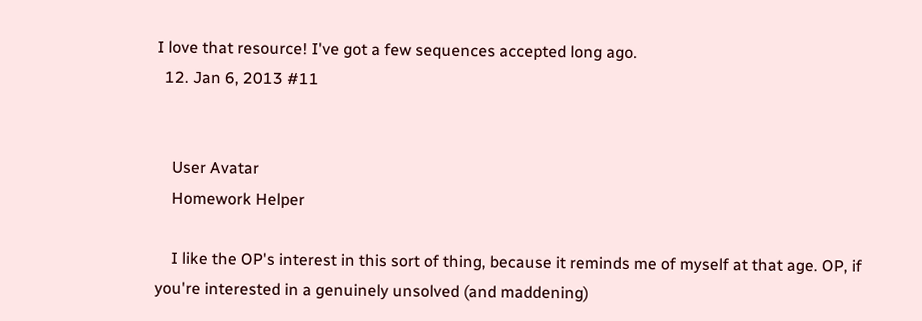I love that resource! I've got a few sequences accepted long ago.
  12. Jan 6, 2013 #11


    User Avatar
    Homework Helper

    I like the OP's interest in this sort of thing, because it reminds me of myself at that age. OP, if you're interested in a genuinely unsolved (and maddening)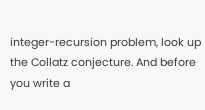integer-recursion problem, look up the Collatz conjecture. And before you write a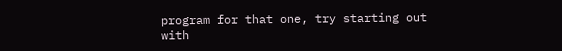program for that one, try starting out with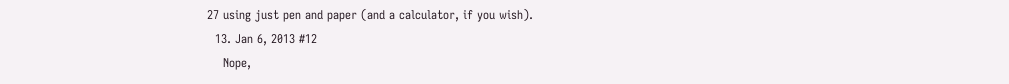27 using just pen and paper (and a calculator, if you wish).
  13. Jan 6, 2013 #12
    Nope,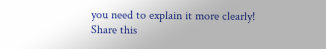you need to explain it more clearly!
Share this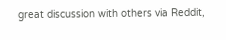great discussion with others via Reddit,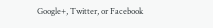Google+, Twitter, or Facebook